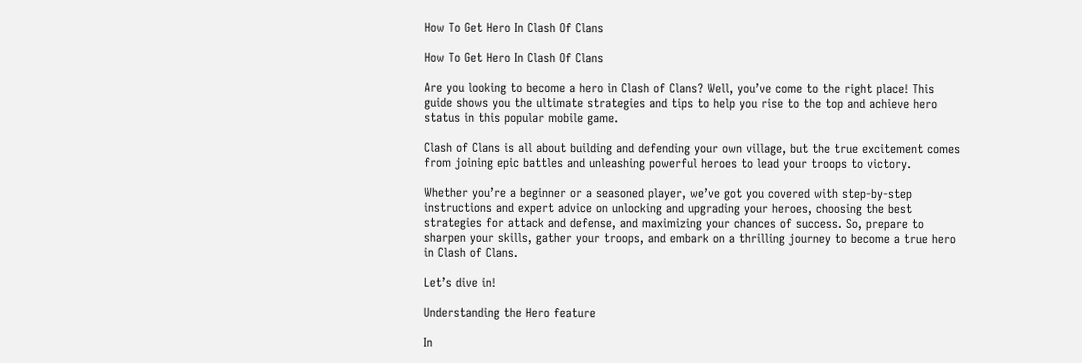How To Get Hero In Clash Of Clans

How To Get Hero In Clash Of Clans

Are you looking to become a hero in Clash of Clans? Well, you’ve come to the right place! This guide shows you the ultimate strategies and tips to help you rise to the top and achieve hero status in this popular mobile game.

Clash of Clans is all about building and defending your own village, but the true excitement comes from joining epic battles and unleashing powerful heroes to lead your troops to victory.

Whether you’re a beginner or a seasoned player, we’ve got you covered with step-by-step instructions and expert advice on unlocking and upgrading your heroes, choosing the best strategies for attack and defense, and maximizing your chances of success. So, prepare to sharpen your skills, gather your troops, and embark on a thrilling journey to become a true hero in Clash of Clans.

Let’s dive in!

Understanding the Hero feature

In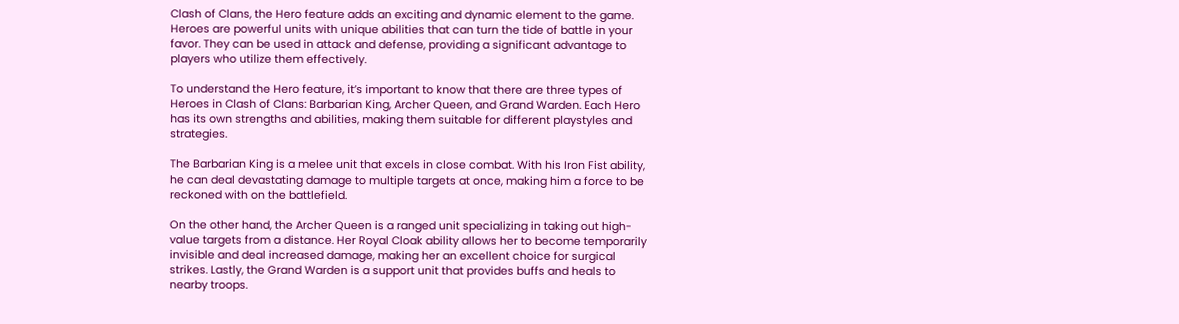Clash of Clans, the Hero feature adds an exciting and dynamic element to the game. Heroes are powerful units with unique abilities that can turn the tide of battle in your favor. They can be used in attack and defense, providing a significant advantage to players who utilize them effectively.

To understand the Hero feature, it’s important to know that there are three types of Heroes in Clash of Clans: Barbarian King, Archer Queen, and Grand Warden. Each Hero has its own strengths and abilities, making them suitable for different playstyles and strategies.

The Barbarian King is a melee unit that excels in close combat. With his Iron Fist ability, he can deal devastating damage to multiple targets at once, making him a force to be reckoned with on the battlefield.

On the other hand, the Archer Queen is a ranged unit specializing in taking out high-value targets from a distance. Her Royal Cloak ability allows her to become temporarily invisible and deal increased damage, making her an excellent choice for surgical strikes. Lastly, the Grand Warden is a support unit that provides buffs and heals to nearby troops.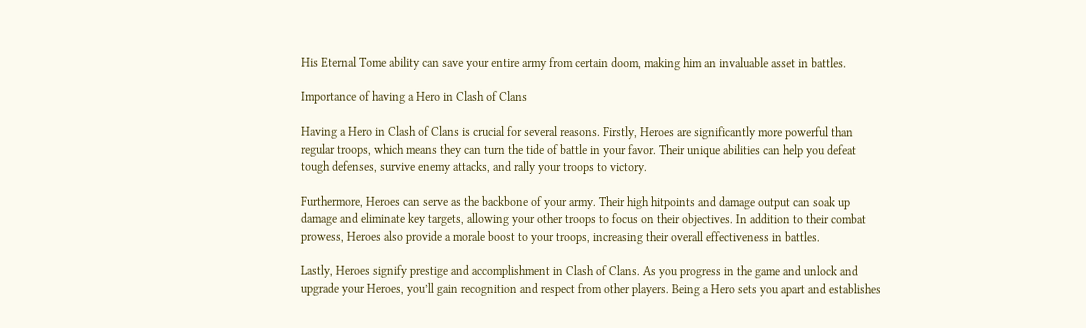His Eternal Tome ability can save your entire army from certain doom, making him an invaluable asset in battles.

Importance of having a Hero in Clash of Clans

Having a Hero in Clash of Clans is crucial for several reasons. Firstly, Heroes are significantly more powerful than regular troops, which means they can turn the tide of battle in your favor. Their unique abilities can help you defeat tough defenses, survive enemy attacks, and rally your troops to victory.

Furthermore, Heroes can serve as the backbone of your army. Their high hitpoints and damage output can soak up damage and eliminate key targets, allowing your other troops to focus on their objectives. In addition to their combat prowess, Heroes also provide a morale boost to your troops, increasing their overall effectiveness in battles.

Lastly, Heroes signify prestige and accomplishment in Clash of Clans. As you progress in the game and unlock and upgrade your Heroes, you’ll gain recognition and respect from other players. Being a Hero sets you apart and establishes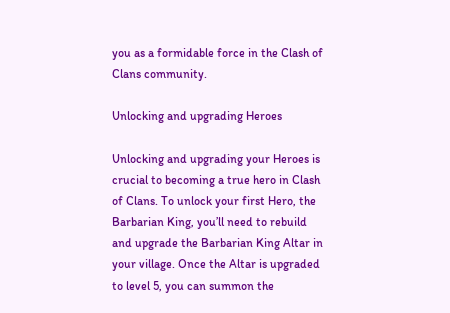you as a formidable force in the Clash of Clans community.

Unlocking and upgrading Heroes

Unlocking and upgrading your Heroes is crucial to becoming a true hero in Clash of Clans. To unlock your first Hero, the Barbarian King, you’ll need to rebuild and upgrade the Barbarian King Altar in your village. Once the Altar is upgraded to level 5, you can summon the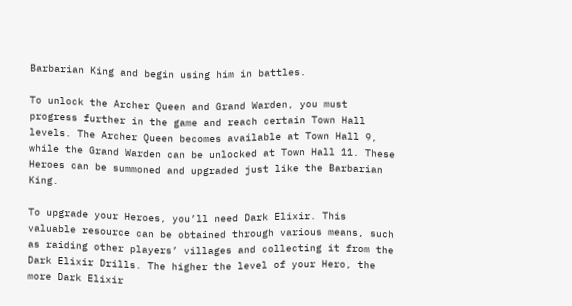Barbarian King and begin using him in battles.

To unlock the Archer Queen and Grand Warden, you must progress further in the game and reach certain Town Hall levels. The Archer Queen becomes available at Town Hall 9, while the Grand Warden can be unlocked at Town Hall 11. These Heroes can be summoned and upgraded just like the Barbarian King.

To upgrade your Heroes, you’ll need Dark Elixir. This valuable resource can be obtained through various means, such as raiding other players’ villages and collecting it from the Dark Elixir Drills. The higher the level of your Hero, the more Dark Elixir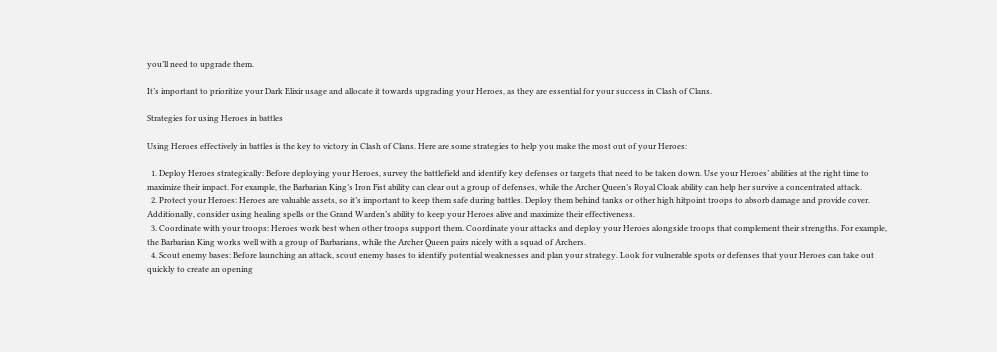you’ll need to upgrade them.

It’s important to prioritize your Dark Elixir usage and allocate it towards upgrading your Heroes, as they are essential for your success in Clash of Clans.

Strategies for using Heroes in battles

Using Heroes effectively in battles is the key to victory in Clash of Clans. Here are some strategies to help you make the most out of your Heroes:

  1. Deploy Heroes strategically: Before deploying your Heroes, survey the battlefield and identify key defenses or targets that need to be taken down. Use your Heroes’ abilities at the right time to maximize their impact. For example, the Barbarian King’s Iron Fist ability can clear out a group of defenses, while the Archer Queen’s Royal Cloak ability can help her survive a concentrated attack.
  2. Protect your Heroes: Heroes are valuable assets, so it’s important to keep them safe during battles. Deploy them behind tanks or other high hitpoint troops to absorb damage and provide cover. Additionally, consider using healing spells or the Grand Warden’s ability to keep your Heroes alive and maximize their effectiveness.
  3. Coordinate with your troops: Heroes work best when other troops support them. Coordinate your attacks and deploy your Heroes alongside troops that complement their strengths. For example, the Barbarian King works well with a group of Barbarians, while the Archer Queen pairs nicely with a squad of Archers.
  4. Scout enemy bases: Before launching an attack, scout enemy bases to identify potential weaknesses and plan your strategy. Look for vulnerable spots or defenses that your Heroes can take out quickly to create an opening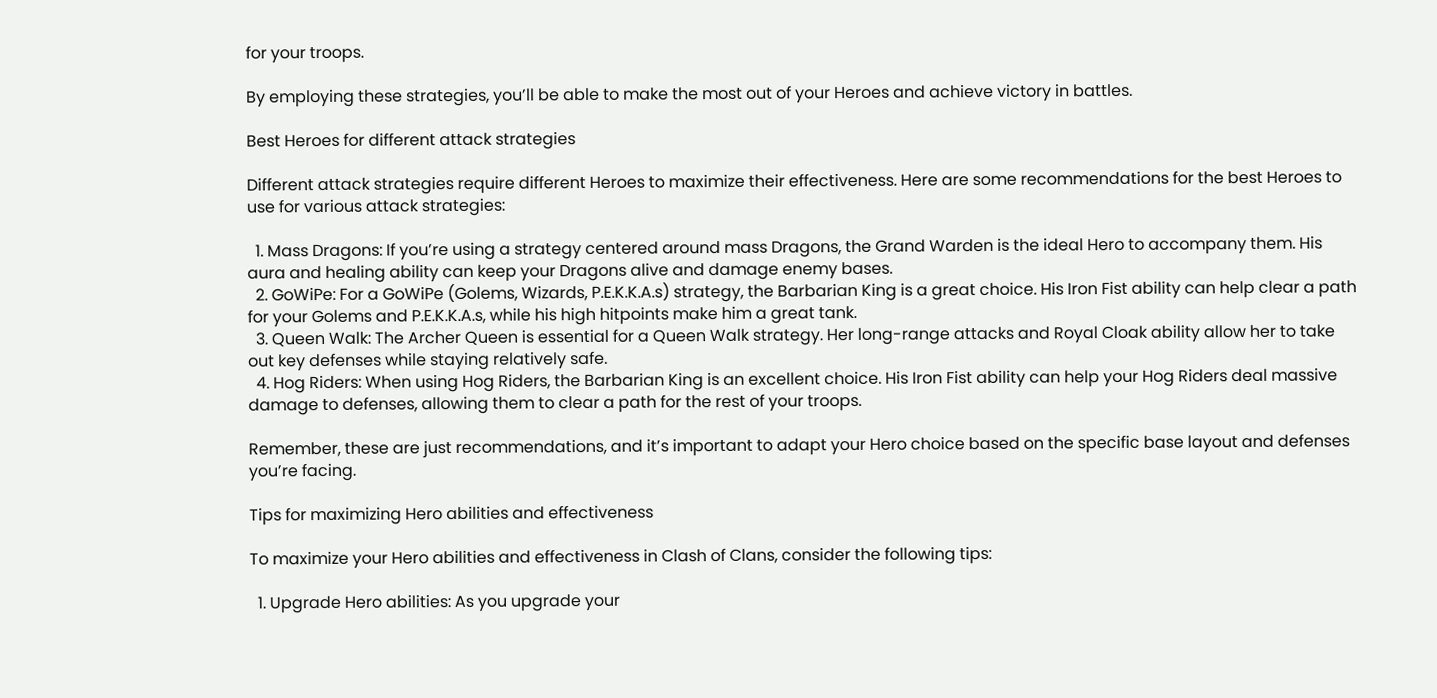for your troops.

By employing these strategies, you’ll be able to make the most out of your Heroes and achieve victory in battles.

Best Heroes for different attack strategies

Different attack strategies require different Heroes to maximize their effectiveness. Here are some recommendations for the best Heroes to use for various attack strategies:

  1. Mass Dragons: If you’re using a strategy centered around mass Dragons, the Grand Warden is the ideal Hero to accompany them. His aura and healing ability can keep your Dragons alive and damage enemy bases.
  2. GoWiPe: For a GoWiPe (Golems, Wizards, P.E.K.K.A.s) strategy, the Barbarian King is a great choice. His Iron Fist ability can help clear a path for your Golems and P.E.K.K.A.s, while his high hitpoints make him a great tank.
  3. Queen Walk: The Archer Queen is essential for a Queen Walk strategy. Her long-range attacks and Royal Cloak ability allow her to take out key defenses while staying relatively safe.
  4. Hog Riders: When using Hog Riders, the Barbarian King is an excellent choice. His Iron Fist ability can help your Hog Riders deal massive damage to defenses, allowing them to clear a path for the rest of your troops.

Remember, these are just recommendations, and it’s important to adapt your Hero choice based on the specific base layout and defenses you’re facing.

Tips for maximizing Hero abilities and effectiveness

To maximize your Hero abilities and effectiveness in Clash of Clans, consider the following tips:

  1. Upgrade Hero abilities: As you upgrade your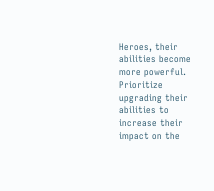Heroes, their abilities become more powerful. Prioritize upgrading their abilities to increase their impact on the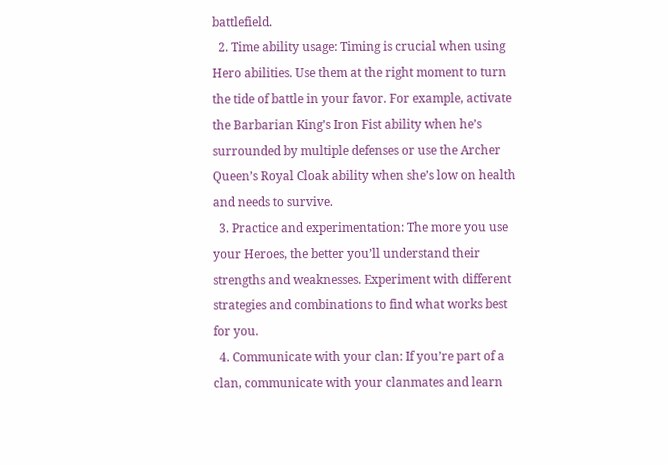battlefield.
  2. Time ability usage: Timing is crucial when using Hero abilities. Use them at the right moment to turn the tide of battle in your favor. For example, activate the Barbarian King’s Iron Fist ability when he’s surrounded by multiple defenses or use the Archer Queen’s Royal Cloak ability when she’s low on health and needs to survive.
  3. Practice and experimentation: The more you use your Heroes, the better you’ll understand their strengths and weaknesses. Experiment with different strategies and combinations to find what works best for you.
  4. Communicate with your clan: If you’re part of a clan, communicate with your clanmates and learn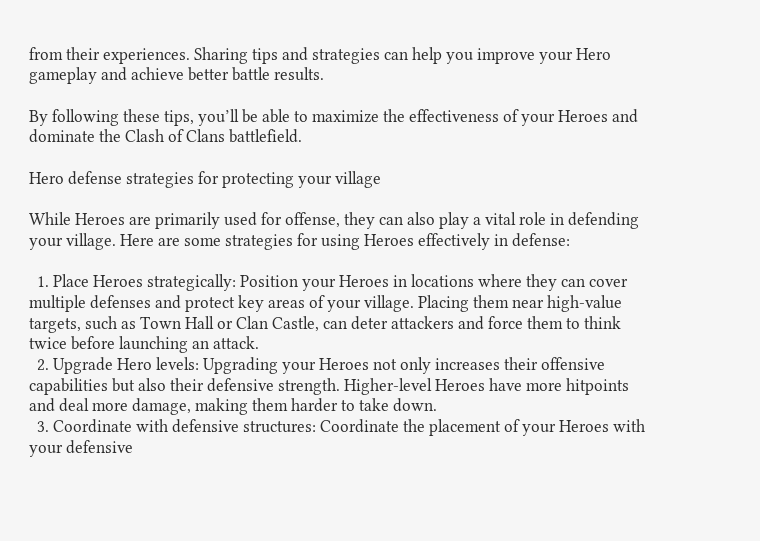from their experiences. Sharing tips and strategies can help you improve your Hero gameplay and achieve better battle results.

By following these tips, you’ll be able to maximize the effectiveness of your Heroes and dominate the Clash of Clans battlefield.

Hero defense strategies for protecting your village

While Heroes are primarily used for offense, they can also play a vital role in defending your village. Here are some strategies for using Heroes effectively in defense:

  1. Place Heroes strategically: Position your Heroes in locations where they can cover multiple defenses and protect key areas of your village. Placing them near high-value targets, such as Town Hall or Clan Castle, can deter attackers and force them to think twice before launching an attack.
  2. Upgrade Hero levels: Upgrading your Heroes not only increases their offensive capabilities but also their defensive strength. Higher-level Heroes have more hitpoints and deal more damage, making them harder to take down.
  3. Coordinate with defensive structures: Coordinate the placement of your Heroes with your defensive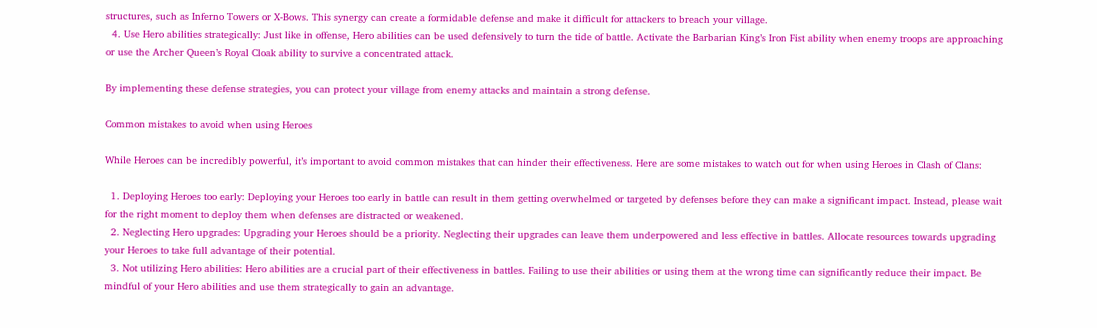structures, such as Inferno Towers or X-Bows. This synergy can create a formidable defense and make it difficult for attackers to breach your village.
  4. Use Hero abilities strategically: Just like in offense, Hero abilities can be used defensively to turn the tide of battle. Activate the Barbarian King’s Iron Fist ability when enemy troops are approaching or use the Archer Queen’s Royal Cloak ability to survive a concentrated attack.

By implementing these defense strategies, you can protect your village from enemy attacks and maintain a strong defense.

Common mistakes to avoid when using Heroes

While Heroes can be incredibly powerful, it’s important to avoid common mistakes that can hinder their effectiveness. Here are some mistakes to watch out for when using Heroes in Clash of Clans:

  1. Deploying Heroes too early: Deploying your Heroes too early in battle can result in them getting overwhelmed or targeted by defenses before they can make a significant impact. Instead, please wait for the right moment to deploy them when defenses are distracted or weakened.
  2. Neglecting Hero upgrades: Upgrading your Heroes should be a priority. Neglecting their upgrades can leave them underpowered and less effective in battles. Allocate resources towards upgrading your Heroes to take full advantage of their potential.
  3. Not utilizing Hero abilities: Hero abilities are a crucial part of their effectiveness in battles. Failing to use their abilities or using them at the wrong time can significantly reduce their impact. Be mindful of your Hero abilities and use them strategically to gain an advantage.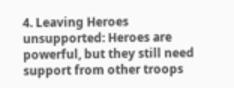4. Leaving Heroes unsupported: Heroes are powerful, but they still need support from other troops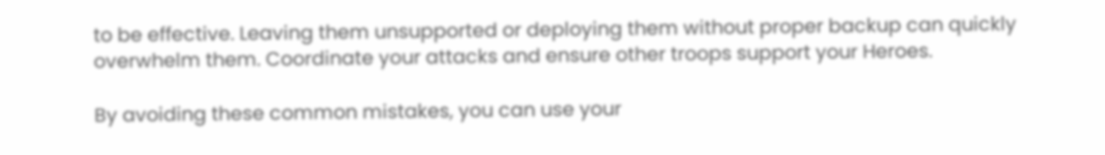to be effective. Leaving them unsupported or deploying them without proper backup can quickly overwhelm them. Coordinate your attacks and ensure other troops support your Heroes.

By avoiding these common mistakes, you can use your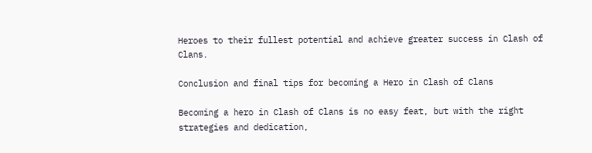Heroes to their fullest potential and achieve greater success in Clash of Clans.

Conclusion and final tips for becoming a Hero in Clash of Clans

Becoming a hero in Clash of Clans is no easy feat, but with the right strategies and dedication,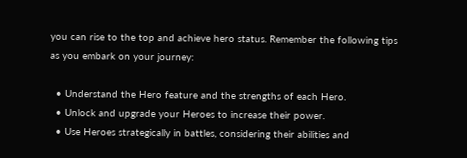you can rise to the top and achieve hero status. Remember the following tips as you embark on your journey:

  • Understand the Hero feature and the strengths of each Hero.
  • Unlock and upgrade your Heroes to increase their power.
  • Use Heroes strategically in battles, considering their abilities and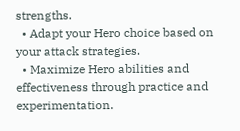strengths.
  • Adapt your Hero choice based on your attack strategies.
  • Maximize Hero abilities and effectiveness through practice and experimentation.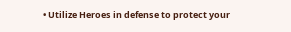• Utilize Heroes in defense to protect your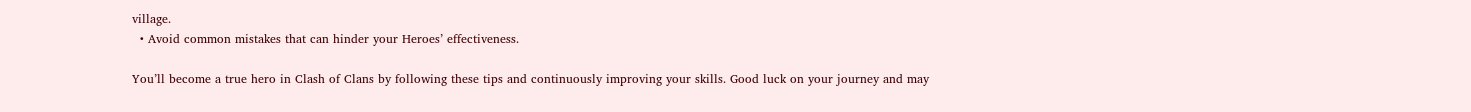village.
  • Avoid common mistakes that can hinder your Heroes’ effectiveness.

You’ll become a true hero in Clash of Clans by following these tips and continuously improving your skills. Good luck on your journey and may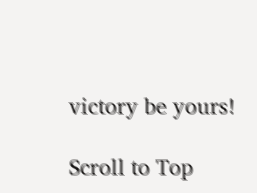victory be yours!

Scroll to Top